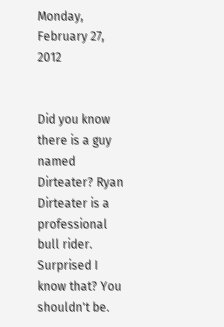Monday, February 27, 2012


Did you know there is a guy named Dirteater? Ryan Dirteater is a professional bull rider. Surprised I know that? You shouldn't be.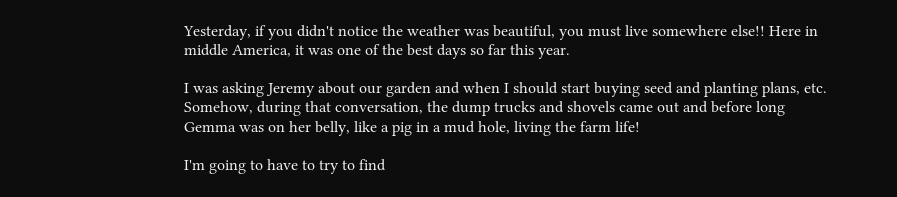Yesterday, if you didn't notice the weather was beautiful, you must live somewhere else!! Here in middle America, it was one of the best days so far this year.

I was asking Jeremy about our garden and when I should start buying seed and planting plans, etc. Somehow, during that conversation, the dump trucks and shovels came out and before long Gemma was on her belly, like a pig in a mud hole, living the farm life!

I'm going to have to try to find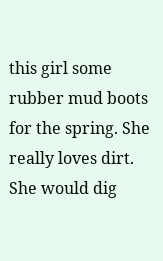this girl some rubber mud boots for the spring. She really loves dirt. She would dig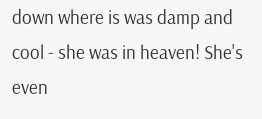down where is was damp and cool - she was in heaven! She's even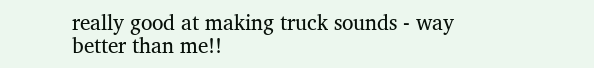really good at making truck sounds - way better than me!!